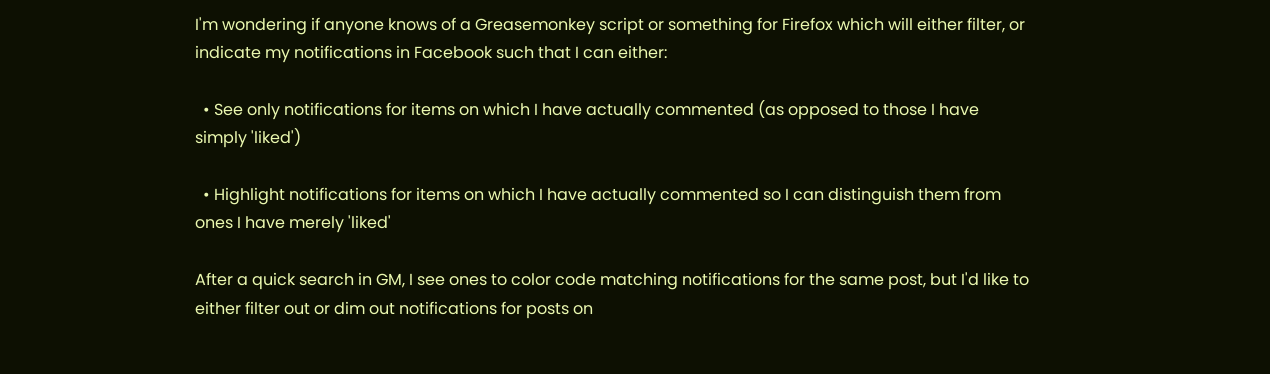I'm wondering if anyone knows of a Greasemonkey script or something for Firefox which will either filter, or indicate my notifications in Facebook such that I can either:

  • See only notifications for items on which I have actually commented (as opposed to those I have simply 'liked')

  • Highlight notifications for items on which I have actually commented so I can distinguish them from ones I have merely 'liked'

After a quick search in GM, I see ones to color code matching notifications for the same post, but I'd like to either filter out or dim out notifications for posts on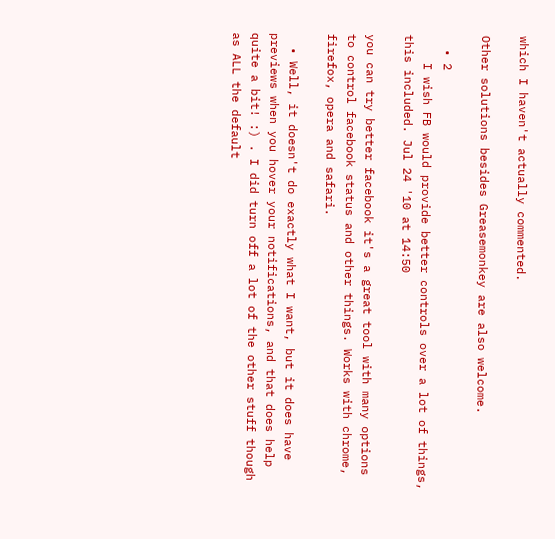which I haven't actually commented.

Other solutions besides Greasemonkey are also welcome.

  • 2
    I wish FB would provide better controls over a lot of things, this included. Jul 24 '10 at 14:50

you can try better facebook it's a great tool with many options to control facebook status and other things. Works with chrome, firefox, opera and safari.

  • Well, it doesn't do exactly what I want, but it does have previews when you hover your notifications, and that does help quite a bit! :) . I did turn off a lot of the other stuff though as ALL the default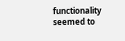functionality seemed to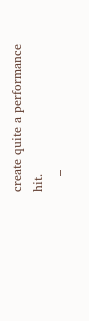create quite a performance hit.
    –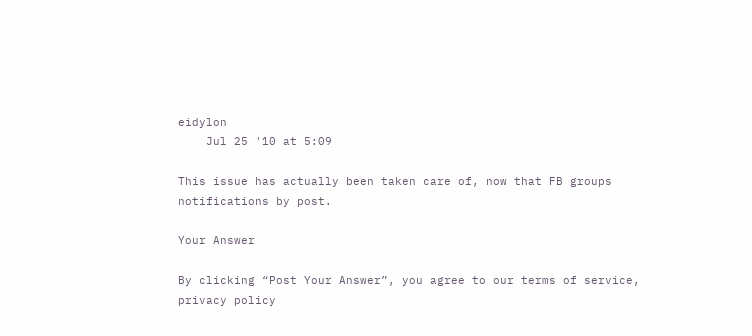eidylon
    Jul 25 '10 at 5:09

This issue has actually been taken care of, now that FB groups notifications by post.

Your Answer

By clicking “Post Your Answer”, you agree to our terms of service, privacy policy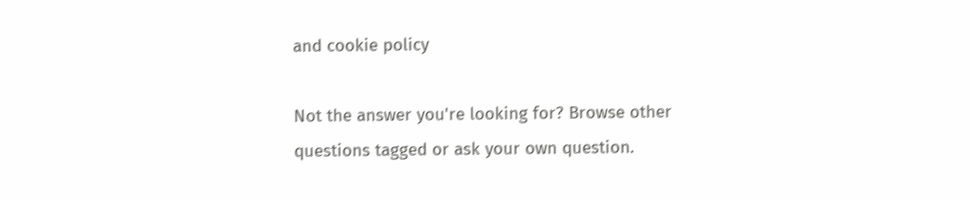and cookie policy

Not the answer you're looking for? Browse other questions tagged or ask your own question.